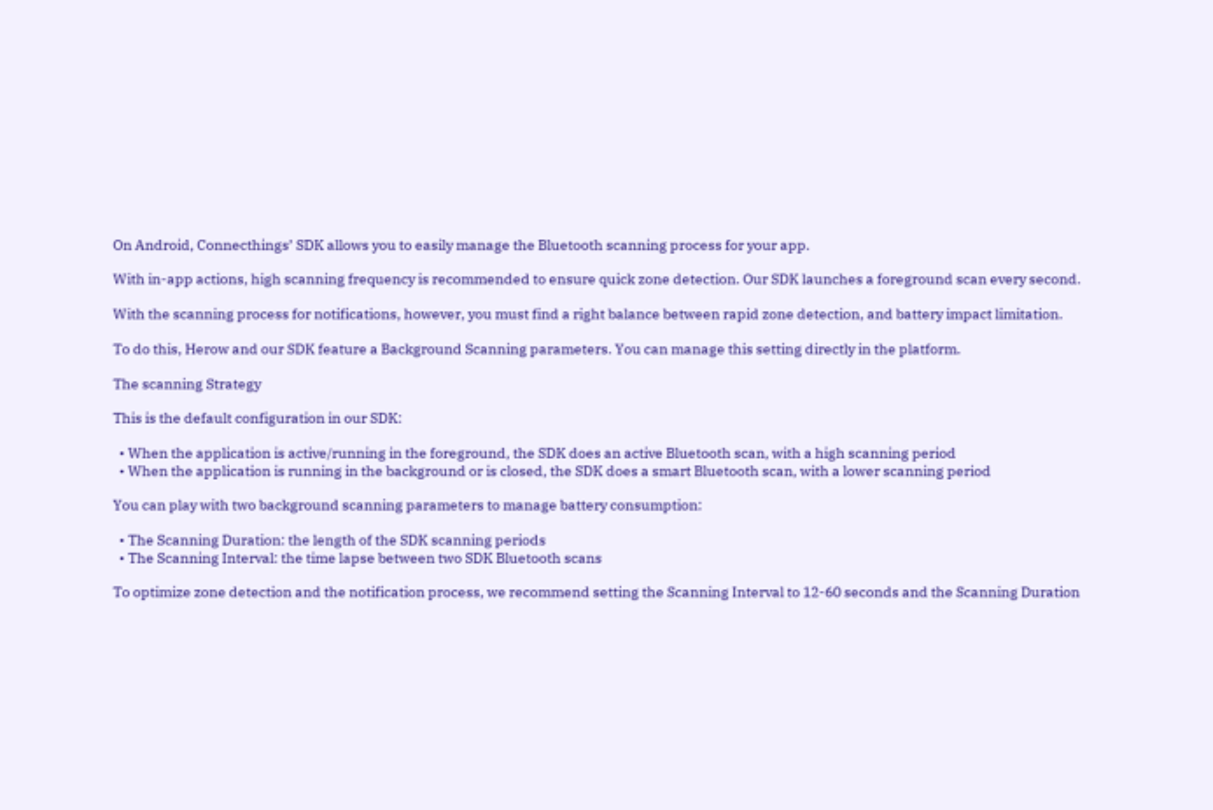On Android, Connecthings’ SDK allows you to easily manage the Bluetooth scanning process for your app.

With in-app actions, high scanning frequency is recommended to ensure quick zone detection. Our SDK launches a foreground scan every second.

With the scanning process for notifications, however, you must find a right balance between rapid zone detection, and battery impact limitation.

To do this, Herow and our SDK feature a Background Scanning parameters. You can manage this setting directly in the platform.

The scanning Strategy

This is the default configuration in our SDK:

  • When the application is active/running in the foreground, the SDK does an active Bluetooth scan, with a high scanning period
  • When the application is running in the background or is closed, the SDK does a smart Bluetooth scan, with a lower scanning period

You can play with two background scanning parameters to manage battery consumption:

  • The Scanning Duration: the length of the SDK scanning periods
  • The Scanning Interval: the time lapse between two SDK Bluetooth scans

To optimize zone detection and the notification process, we recommend setting the Scanning Interval to 12-60 seconds and the Scanning Duration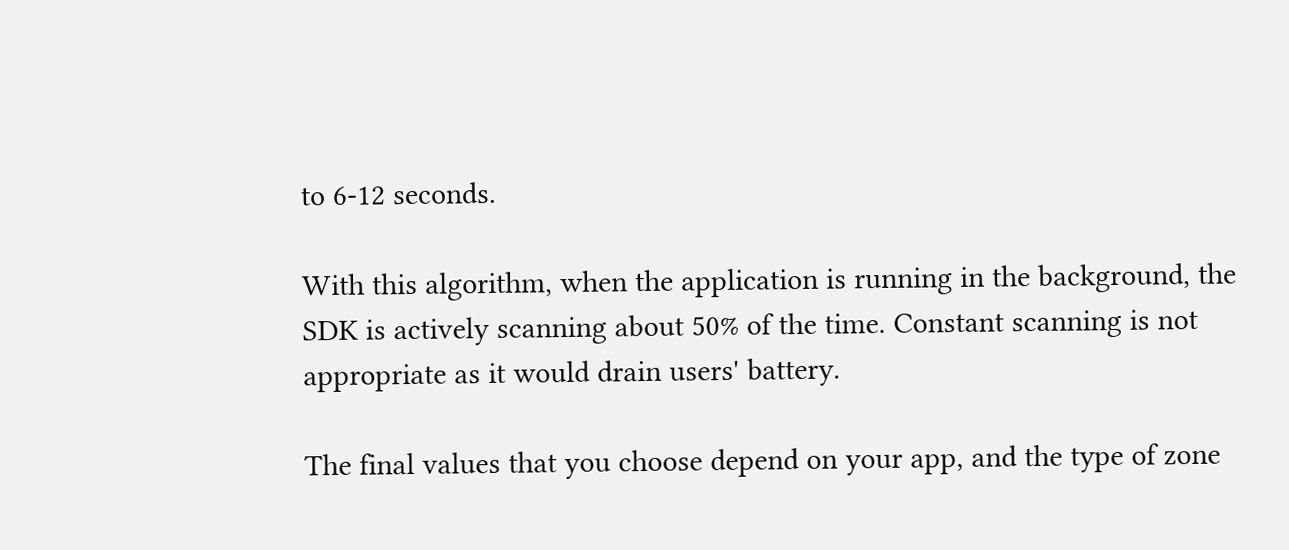to 6-12 seconds.

With this algorithm, when the application is running in the background, the SDK is actively scanning about 50% of the time. Constant scanning is not appropriate as it would drain users' battery.

The final values that you choose depend on your app, and the type of zone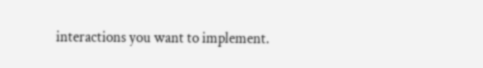interactions you want to implement.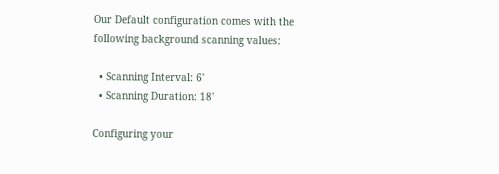Our Default configuration comes with the following background scanning values:

  • Scanning Interval: 6'
  • Scanning Duration: 18'

Configuring your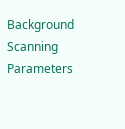Background Scanning Parameters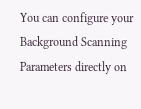You can configure your Background Scanning Parameters directly on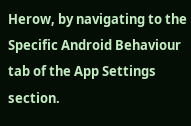Herow, by navigating to the Specific Android Behaviour tab of the App Settings section.